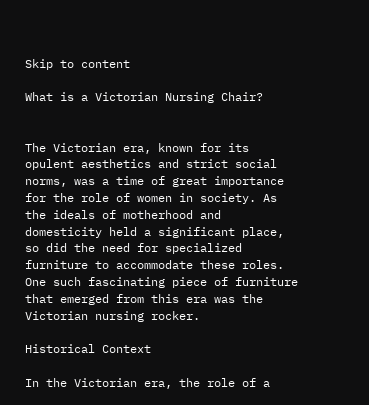Skip to content

What is a Victorian Nursing Chair?


The Victorian era, known for its opulent aesthetics and strict social norms, was a time of great importance for the role of women in society. As the ideals of motherhood and domesticity held a significant place, so did the need for specialized furniture to accommodate these roles. One such fascinating piece of furniture that emerged from this era was the Victorian nursing rocker.

Historical Context

In the Victorian era, the role of a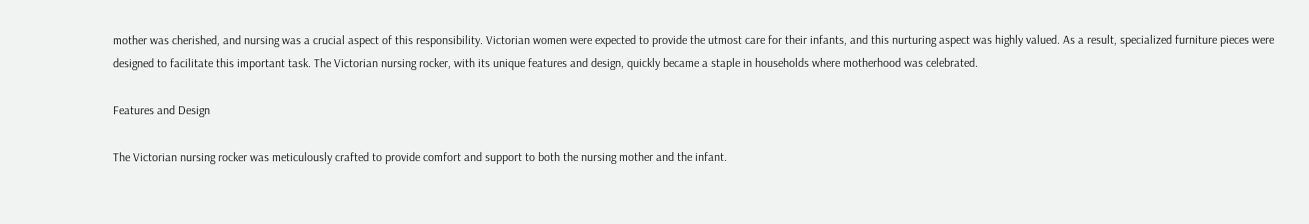mother was cherished, and nursing was a crucial aspect of this responsibility. Victorian women were expected to provide the utmost care for their infants, and this nurturing aspect was highly valued. As a result, specialized furniture pieces were designed to facilitate this important task. The Victorian nursing rocker, with its unique features and design, quickly became a staple in households where motherhood was celebrated.

Features and Design

The Victorian nursing rocker was meticulously crafted to provide comfort and support to both the nursing mother and the infant.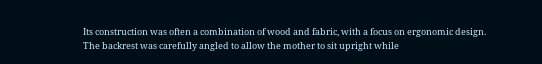Its construction was often a combination of wood and fabric, with a focus on ergonomic design. The backrest was carefully angled to allow the mother to sit upright while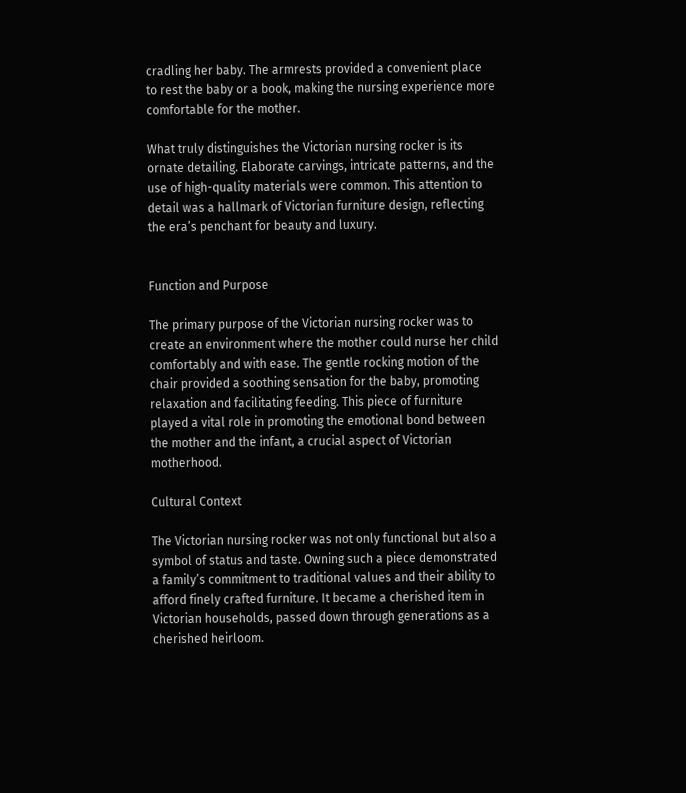cradling her baby. The armrests provided a convenient place to rest the baby or a book, making the nursing experience more comfortable for the mother.

What truly distinguishes the Victorian nursing rocker is its ornate detailing. Elaborate carvings, intricate patterns, and the use of high-quality materials were common. This attention to detail was a hallmark of Victorian furniture design, reflecting the era’s penchant for beauty and luxury.


Function and Purpose

The primary purpose of the Victorian nursing rocker was to create an environment where the mother could nurse her child comfortably and with ease. The gentle rocking motion of the chair provided a soothing sensation for the baby, promoting relaxation and facilitating feeding. This piece of furniture played a vital role in promoting the emotional bond between the mother and the infant, a crucial aspect of Victorian motherhood.

Cultural Context

The Victorian nursing rocker was not only functional but also a symbol of status and taste. Owning such a piece demonstrated a family’s commitment to traditional values and their ability to afford finely crafted furniture. It became a cherished item in Victorian households, passed down through generations as a cherished heirloom.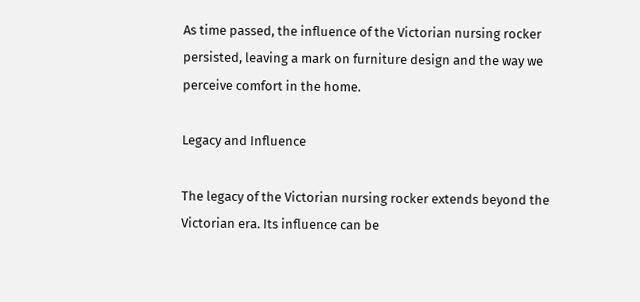As time passed, the influence of the Victorian nursing rocker persisted, leaving a mark on furniture design and the way we perceive comfort in the home.

Legacy and Influence

The legacy of the Victorian nursing rocker extends beyond the Victorian era. Its influence can be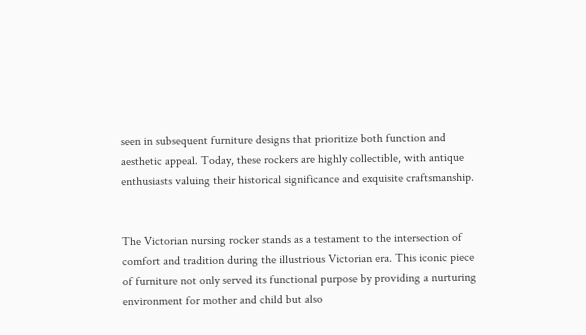seen in subsequent furniture designs that prioritize both function and aesthetic appeal. Today, these rockers are highly collectible, with antique enthusiasts valuing their historical significance and exquisite craftsmanship.


The Victorian nursing rocker stands as a testament to the intersection of comfort and tradition during the illustrious Victorian era. This iconic piece of furniture not only served its functional purpose by providing a nurturing environment for mother and child but also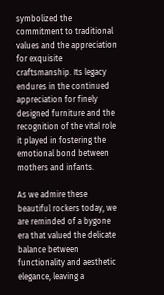symbolized the commitment to traditional values and the appreciation for exquisite craftsmanship. Its legacy endures in the continued appreciation for finely designed furniture and the recognition of the vital role it played in fostering the emotional bond between mothers and infants.

As we admire these beautiful rockers today, we are reminded of a bygone era that valued the delicate balance between functionality and aesthetic elegance, leaving a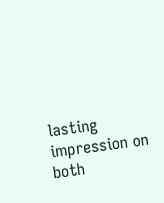lasting impression on both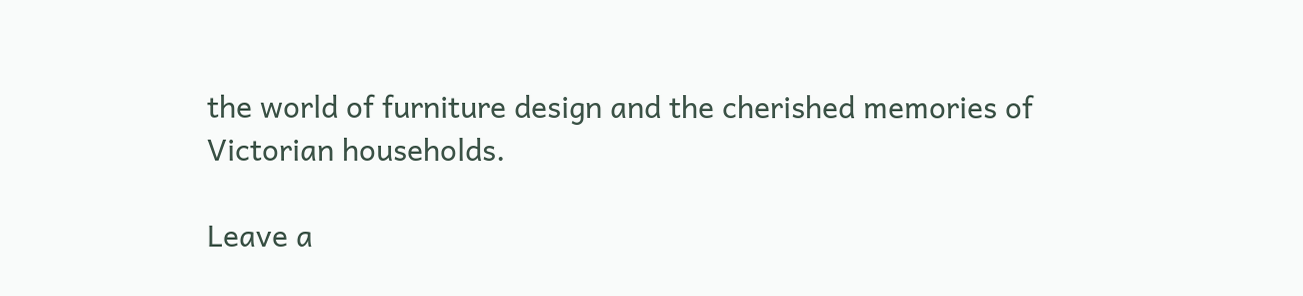the world of furniture design and the cherished memories of Victorian households.

Leave a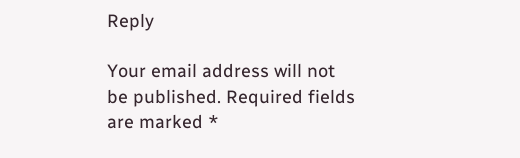Reply

Your email address will not be published. Required fields are marked *